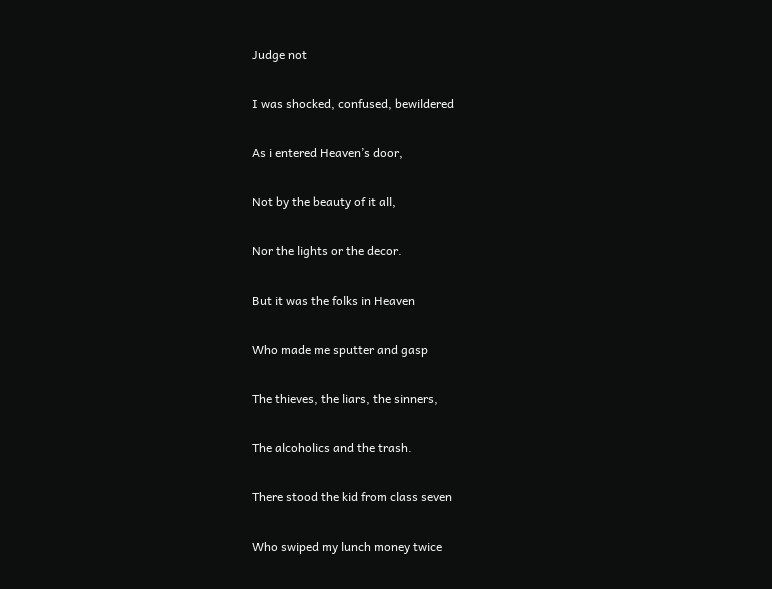Judge not

I was shocked, confused, bewildered

As i entered Heaven’s door,

Not by the beauty of it all,

Nor the lights or the decor.

But it was the folks in Heaven

Who made me sputter and gasp

The thieves, the liars, the sinners,

The alcoholics and the trash.

There stood the kid from class seven

Who swiped my lunch money twice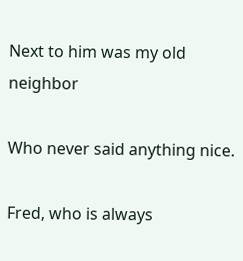Next to him was my old neighbor

Who never said anything nice.

Fred, who is always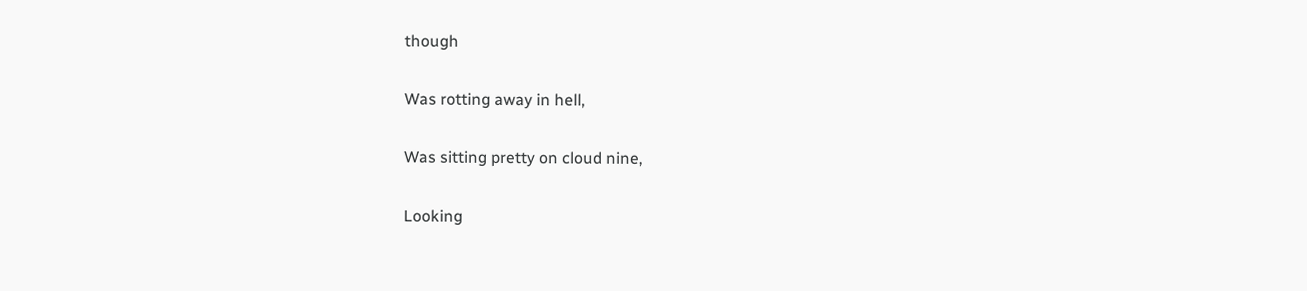though

Was rotting away in hell,

Was sitting pretty on cloud nine,

Looking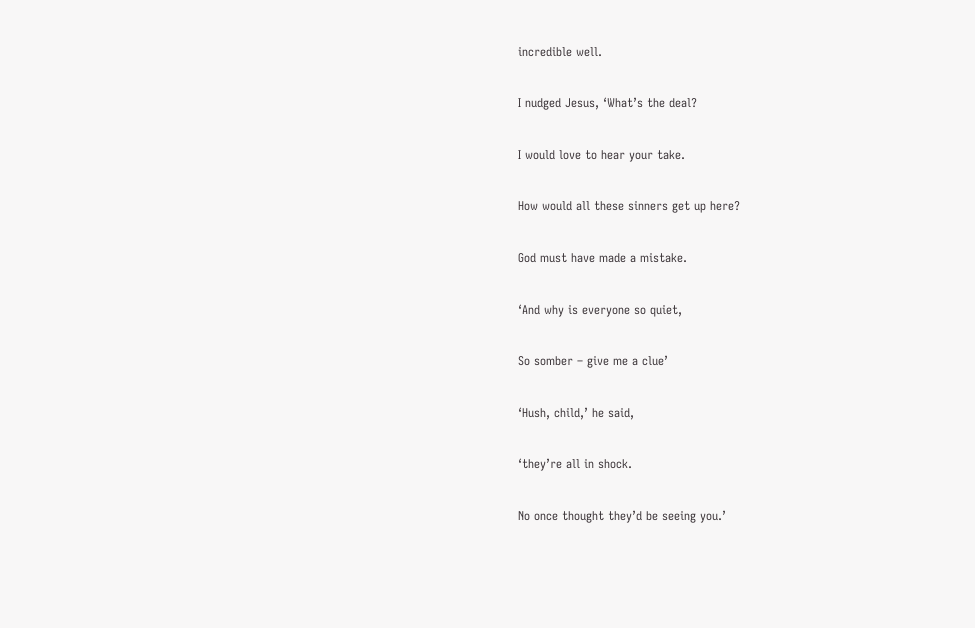incredible well.

I nudged Jesus, ‘What’s the deal?

I would love to hear your take.

How would all these sinners get up here?

God must have made a mistake.

‘And why is everyone so quiet,

So somber – give me a clue’

‘Hush, child,’ he said,

‘they’re all in shock.

No once thought they’d be seeing you.’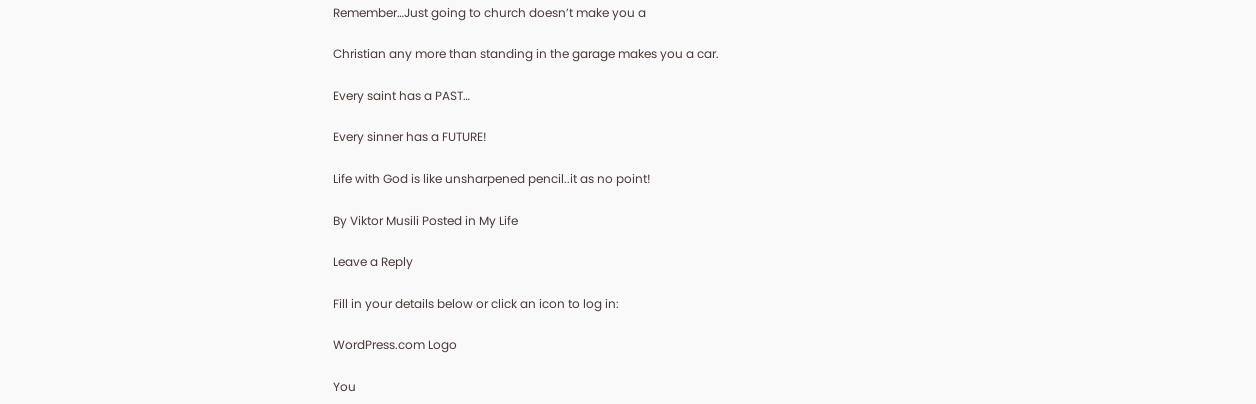Remember…Just going to church doesn’t make you a

Christian any more than standing in the garage makes you a car.

Every saint has a PAST…

Every sinner has a FUTURE!

Life with God is like unsharpened pencil..it as no point!

By Viktor Musili Posted in My Life

Leave a Reply

Fill in your details below or click an icon to log in:

WordPress.com Logo

You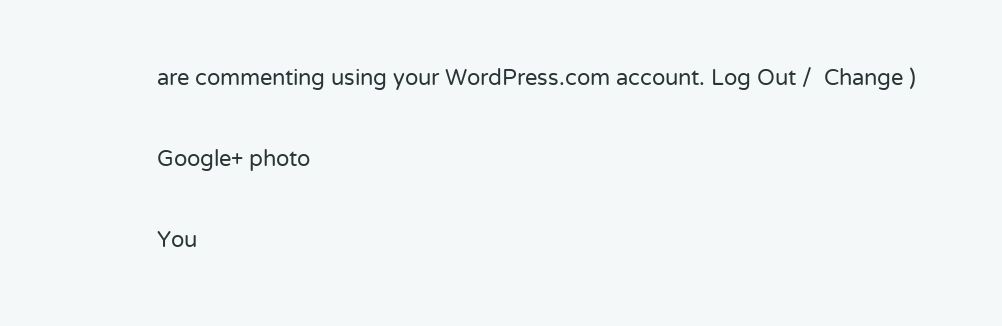are commenting using your WordPress.com account. Log Out /  Change )

Google+ photo

You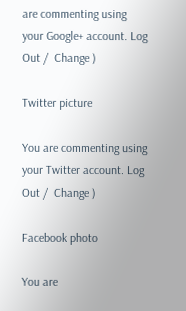are commenting using your Google+ account. Log Out /  Change )

Twitter picture

You are commenting using your Twitter account. Log Out /  Change )

Facebook photo

You are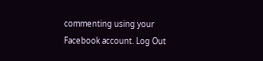commenting using your Facebook account. Log Out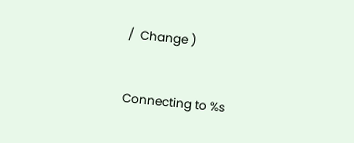/  Change )


Connecting to %s